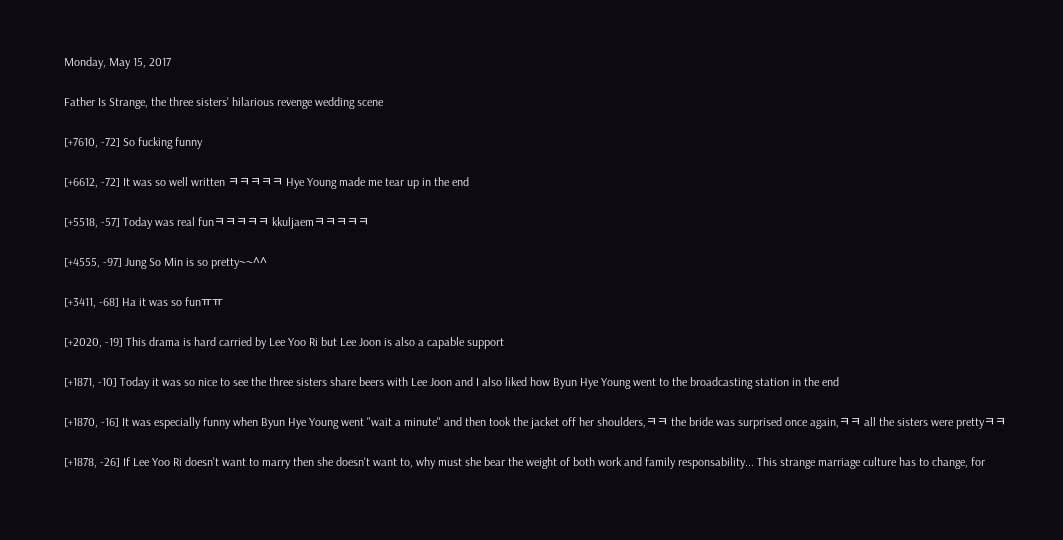Monday, May 15, 2017

Father Is Strange, the three sisters' hilarious revenge wedding scene

[+7610, -72] So fucking funny

[+6612, -72] It was so well written ㅋㅋㅋㅋㅋ Hye Young made me tear up in the end

[+5518, -57] Today was real funㅋㅋㅋㅋㅋ kkuljaemㅋㅋㅋㅋㅋ

[+4555, -97] Jung So Min is so pretty~~^^

[+3411, -68] Ha it was so funㅠㅠ

[+2020, -19] This drama is hard carried by Lee Yoo Ri but Lee Joon is also a capable support

[+1871, -10] Today it was so nice to see the three sisters share beers with Lee Joon and I also liked how Byun Hye Young went to the broadcasting station in the end

[+1870, -16] It was especially funny when Byun Hye Young went "wait a minute" and then took the jacket off her shoulders,ㅋㅋ the bride was surprised once again,ㅋㅋ all the sisters were prettyㅋㅋ

[+1878, -26] If Lee Yoo Ri doesn't want to marry then she doesn't want to, why must she bear the weight of both work and family responsability... This strange marriage culture has to change, for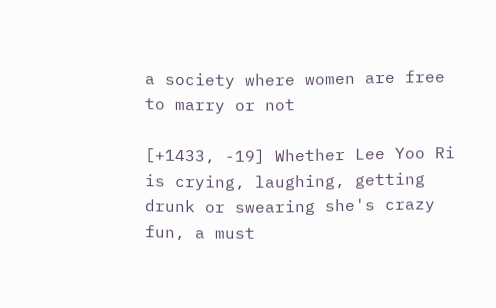a society where women are free to marry or not

[+1433, -19] Whether Lee Yoo Ri is crying, laughing, getting drunk or swearing she's crazy fun, a must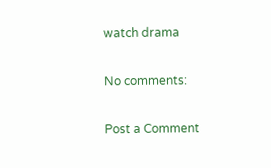watch drama

No comments:

Post a Comment